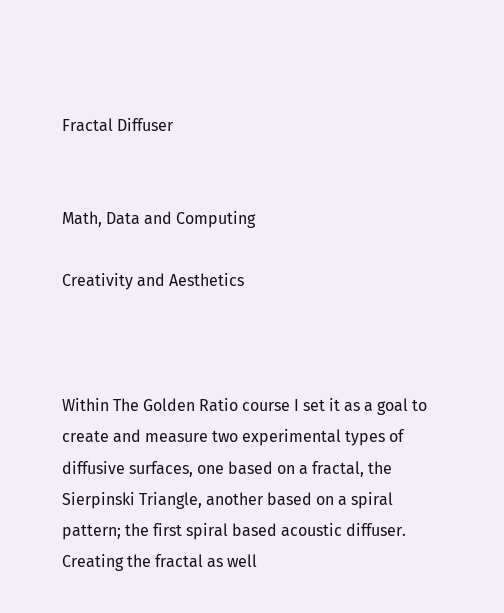Fractal Diffuser


Math, Data and Computing

Creativity and Aesthetics



Within The Golden Ratio course I set it as a goal to create and measure two experimental types of diffusive surfaces, one based on a fractal, the Sierpinski Triangle, another based on a spiral pattern; the first spiral based acoustic diffuser. Creating the fractal as well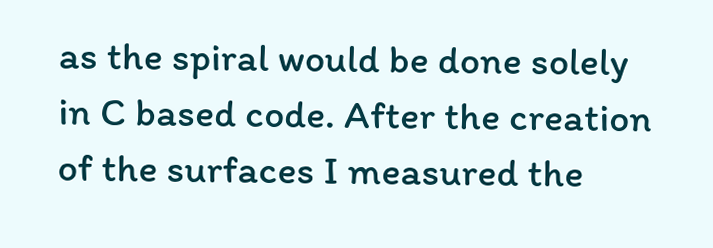as the spiral would be done solely in C based code. After the creation of the surfaces I measured the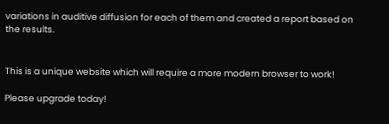variations in auditive diffusion for each of them and created a report based on the results.


This is a unique website which will require a more modern browser to work!

Please upgrade today!